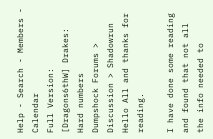Help - Search - Members - Calendar
Full Version: [Dragons6thW] Drakes: Hard numbers
Dumpshock Forums > Discussion > Shadowrun
Hello All and thanks for reading.

I have done some reading and found that not all the info needed to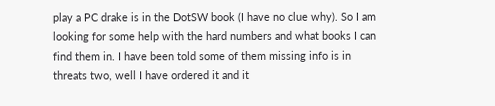play a PC drake is in the DotSW book (I have no clue why). So I am looking for some help with the hard numbers and what books I can find them in. I have been told some of them missing info is in threats two, well I have ordered it and it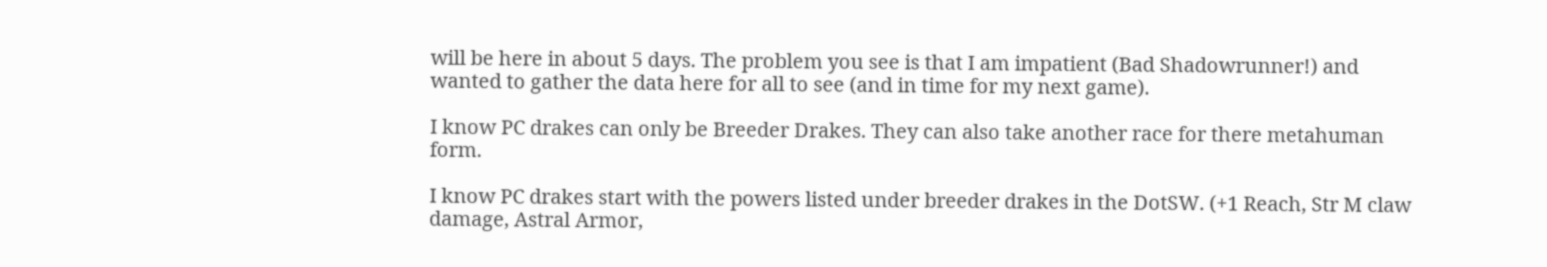will be here in about 5 days. The problem you see is that I am impatient (Bad Shadowrunner!) and wanted to gather the data here for all to see (and in time for my next game).

I know PC drakes can only be Breeder Drakes. They can also take another race for there metahuman form.

I know PC drakes start with the powers listed under breeder drakes in the DotSW. (+1 Reach, Str M claw damage, Astral Armor,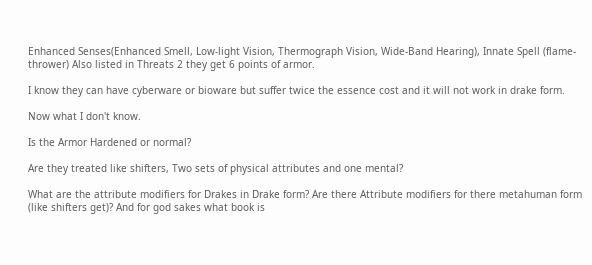Enhanced Senses(Enhanced Smell, Low-light Vision, Thermograph Vision, Wide-Band Hearing), Innate Spell (flame-thrower) Also listed in Threats 2 they get 6 points of armor.

I know they can have cyberware or bioware but suffer twice the essence cost and it will not work in drake form.

Now what I don't know.

Is the Armor Hardened or normal?

Are they treated like shifters, Two sets of physical attributes and one mental?

What are the attribute modifiers for Drakes in Drake form? Are there Attribute modifiers for there metahuman form (like shifters get)? And for god sakes what book is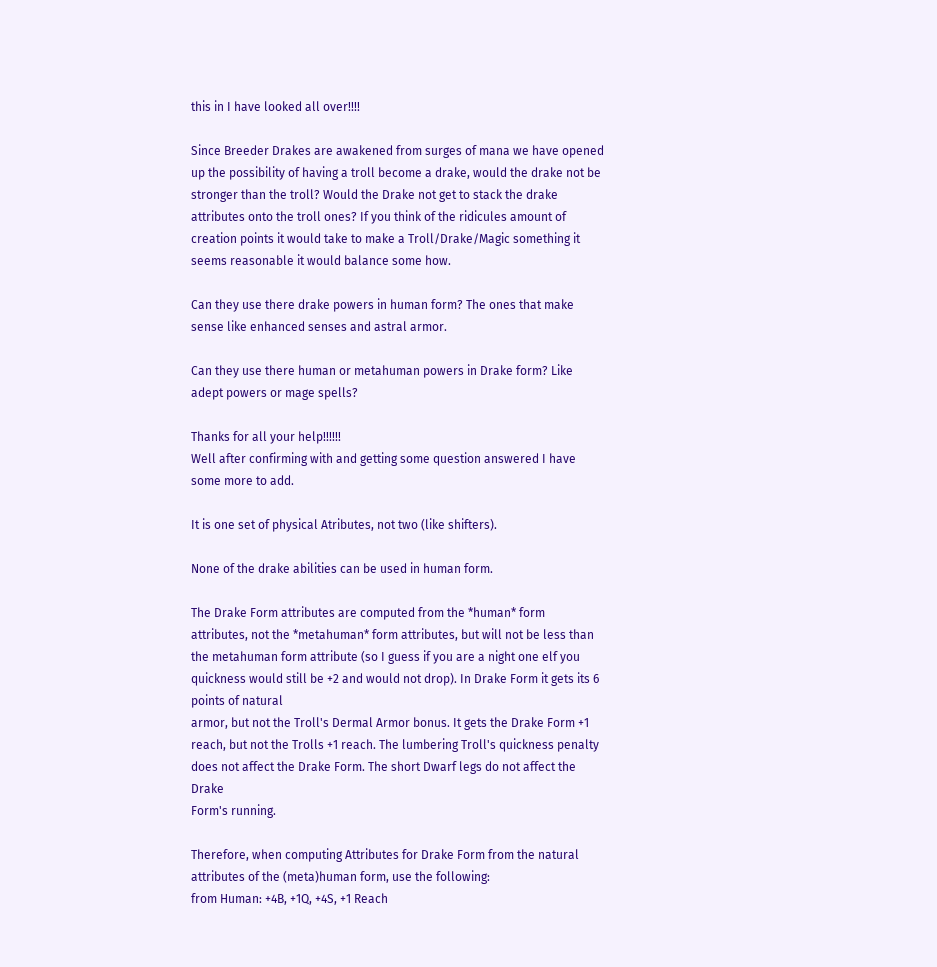this in I have looked all over!!!!

Since Breeder Drakes are awakened from surges of mana we have opened up the possibility of having a troll become a drake, would the drake not be stronger than the troll? Would the Drake not get to stack the drake attributes onto the troll ones? If you think of the ridicules amount of creation points it would take to make a Troll/Drake/Magic something it seems reasonable it would balance some how.

Can they use there drake powers in human form? The ones that make sense like enhanced senses and astral armor.

Can they use there human or metahuman powers in Drake form? Like adept powers or mage spells?

Thanks for all your help!!!!!!
Well after confirming with and getting some question answered I have some more to add.

It is one set of physical Atributes, not two (like shifters).

None of the drake abilities can be used in human form.

The Drake Form attributes are computed from the *human* form
attributes, not the *metahuman* form attributes, but will not be less than
the metahuman form attribute (so I guess if you are a night one elf you quickness would still be +2 and would not drop). In Drake Form it gets its 6 points of natural
armor, but not the Troll's Dermal Armor bonus. It gets the Drake Form +1
reach, but not the Trolls +1 reach. The lumbering Troll's quickness penalty
does not affect the Drake Form. The short Dwarf legs do not affect the Drake
Form's running.

Therefore, when computing Attributes for Drake Form from the natural
attributes of the (meta)human form, use the following:
from Human: +4B, +1Q, +4S, +1 Reach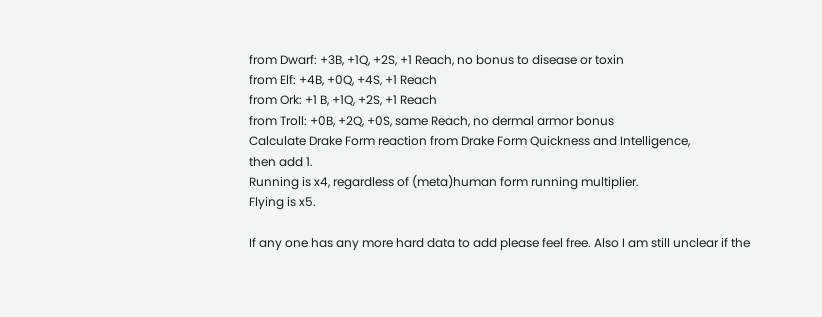from Dwarf: +3B, +1Q, +2S, +1 Reach, no bonus to disease or toxin
from Elf: +4B, +0Q, +4S, +1 Reach
from Ork: +1 B, +1Q, +2S, +1 Reach
from Troll: +0B, +2Q, +0S, same Reach, no dermal armor bonus
Calculate Drake Form reaction from Drake Form Quickness and Intelligence,
then add 1.
Running is x4, regardless of (meta)human form running multiplier.
Flying is x5.

If any one has any more hard data to add please feel free. Also I am still unclear if the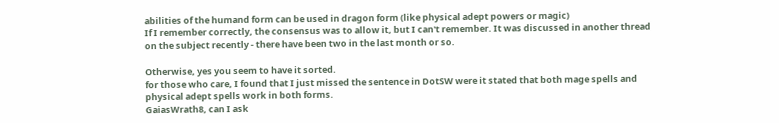abilities of the humand form can be used in dragon form (like physical adept powers or magic)
If I remember correctly, the consensus was to allow it, but I can't remember. It was discussed in another thread on the subject recently - there have been two in the last month or so.

Otherwise, yes you seem to have it sorted.
for those who care, I found that I just missed the sentence in DotSW were it stated that both mage spells and physical adept spells work in both forms.
GaiasWrath8, can I ask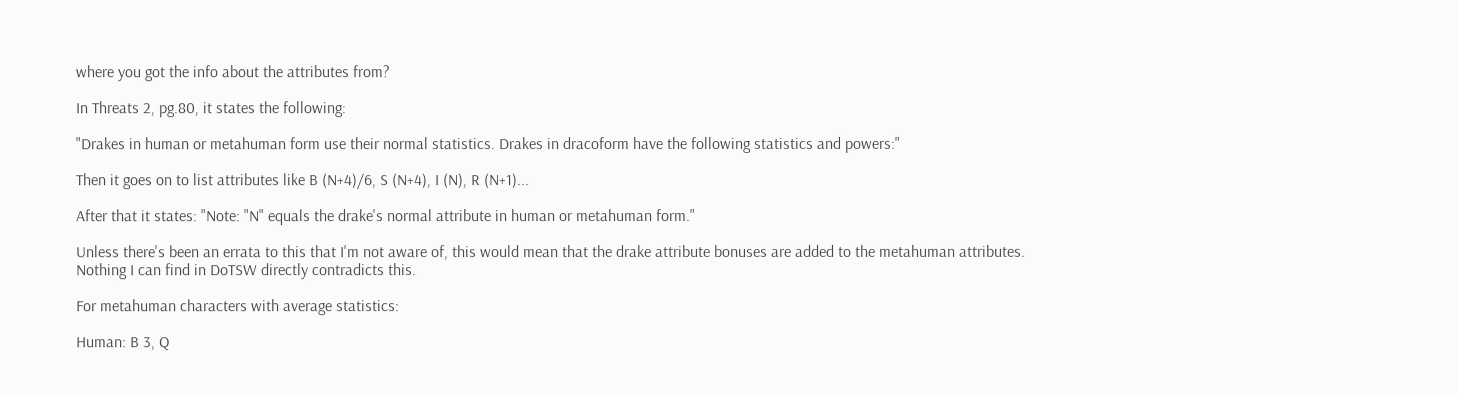where you got the info about the attributes from?

In Threats 2, pg.80, it states the following:

"Drakes in human or metahuman form use their normal statistics. Drakes in dracoform have the following statistics and powers:"

Then it goes on to list attributes like B (N+4)/6, S (N+4), I (N), R (N+1)...

After that it states: "Note: "N" equals the drake's normal attribute in human or metahuman form."

Unless there's been an errata to this that I'm not aware of, this would mean that the drake attribute bonuses are added to the metahuman attributes. Nothing I can find in DoTSW directly contradicts this.

For metahuman characters with average statistics:

Human: B 3, Q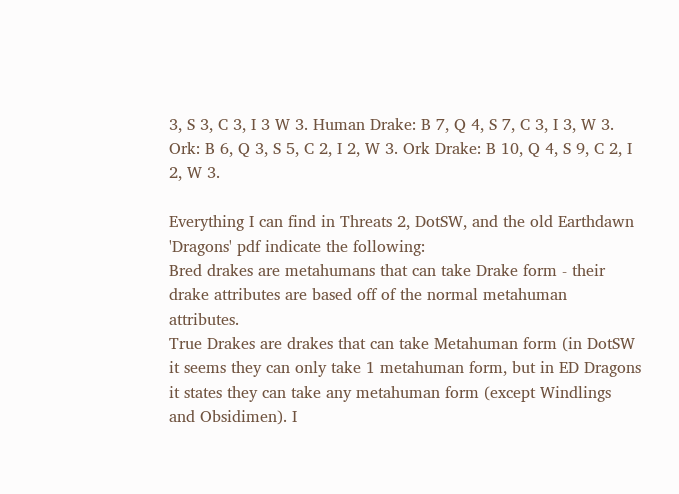3, S 3, C 3, I 3 W 3. Human Drake: B 7, Q 4, S 7, C 3, I 3, W 3.
Ork: B 6, Q 3, S 5, C 2, I 2, W 3. Ork Drake: B 10, Q 4, S 9, C 2, I 2, W 3.

Everything I can find in Threats 2, DotSW, and the old Earthdawn 'Dragons' pdf indicate the following:
Bred drakes are metahumans that can take Drake form - their drake attributes are based off of the normal metahuman attributes.
True Drakes are drakes that can take Metahuman form (in DotSW it seems they can only take 1 metahuman form, but in ED Dragons it states they can take any metahuman form (except Windlings and Obsidimen). I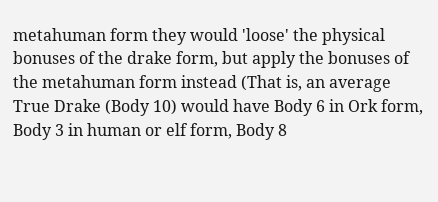metahuman form they would 'loose' the physical bonuses of the drake form, but apply the bonuses of the metahuman form instead (That is, an average True Drake (Body 10) would have Body 6 in Ork form, Body 3 in human or elf form, Body 8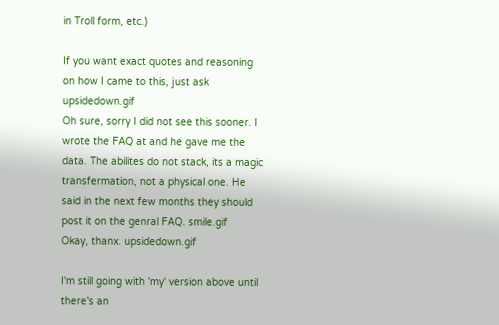in Troll form, etc.)

If you want exact quotes and reasoning on how I came to this, just ask upsidedown.gif
Oh sure, sorry I did not see this sooner. I wrote the FAQ at and he gave me the data. The abilites do not stack, its a magic transfermation, not a physical one. He said in the next few months they should post it on the genral FAQ. smile.gif
Okay, thanx. upsidedown.gif

I'm still going with 'my' version above until there's an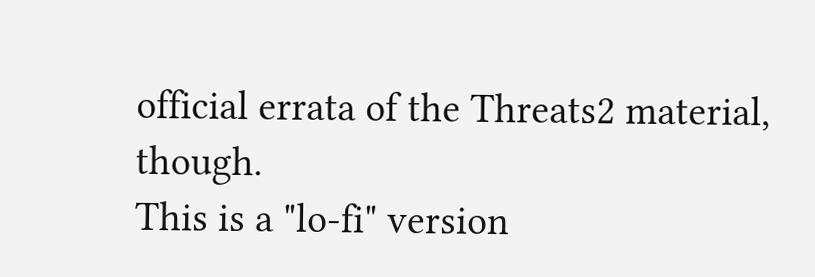official errata of the Threats2 material, though.
This is a "lo-fi" version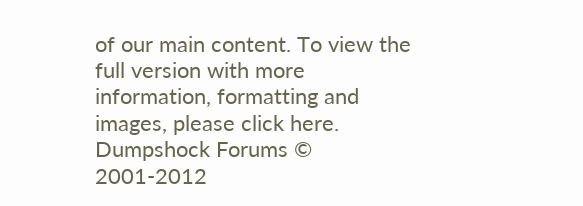of our main content. To view the full version with more information, formatting and images, please click here.
Dumpshock Forums © 2001-2012